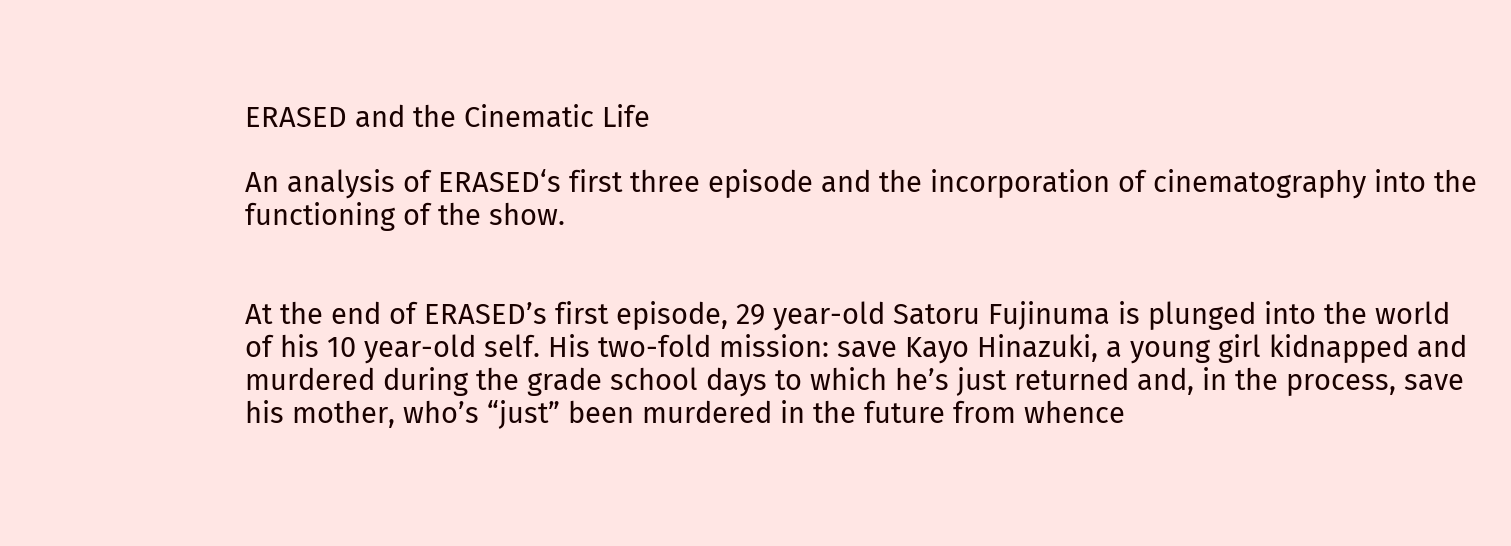ERASED and the Cinematic Life

An analysis of ERASED‘s first three episode and the incorporation of cinematography into the functioning of the show.


At the end of ERASED’s first episode, 29 year-old Satoru Fujinuma is plunged into the world of his 10 year-old self. His two-fold mission: save Kayo Hinazuki, a young girl kidnapped and murdered during the grade school days to which he’s just returned and, in the process, save his mother, who’s “just” been murdered in the future from whence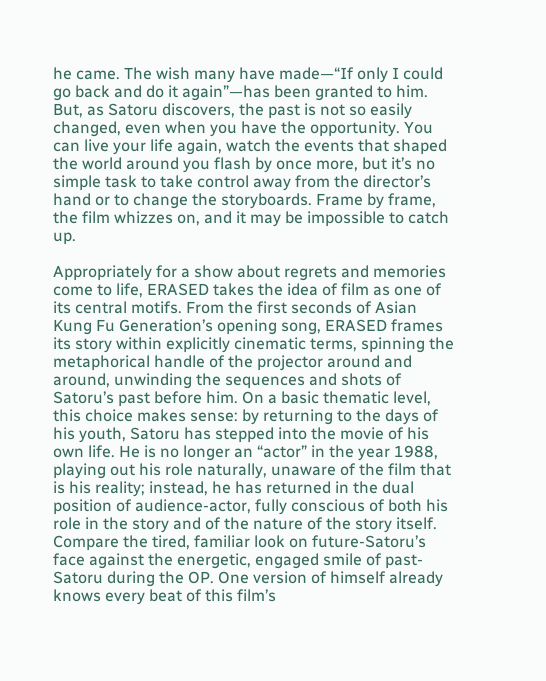he came. The wish many have made—“If only I could go back and do it again”—has been granted to him. But, as Satoru discovers, the past is not so easily changed, even when you have the opportunity. You can live your life again, watch the events that shaped the world around you flash by once more, but it’s no simple task to take control away from the director’s hand or to change the storyboards. Frame by frame, the film whizzes on, and it may be impossible to catch up.

Appropriately for a show about regrets and memories come to life, ERASED takes the idea of film as one of its central motifs. From the first seconds of Asian Kung Fu Generation’s opening song, ERASED frames its story within explicitly cinematic terms, spinning the metaphorical handle of the projector around and around, unwinding the sequences and shots of Satoru’s past before him. On a basic thematic level, this choice makes sense: by returning to the days of his youth, Satoru has stepped into the movie of his own life. He is no longer an “actor” in the year 1988, playing out his role naturally, unaware of the film that is his reality; instead, he has returned in the dual position of audience-actor, fully conscious of both his role in the story and of the nature of the story itself. Compare the tired, familiar look on future-Satoru’s face against the energetic, engaged smile of past-Satoru during the OP. One version of himself already knows every beat of this film’s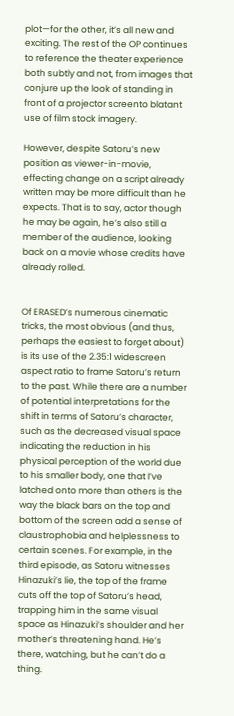plot—for the other, it’s all new and exciting. The rest of the OP continues to reference the theater experience both subtly and not, from images that conjure up the look of standing in front of a projector screento blatant use of film stock imagery.

However, despite Satoru’s new position as viewer-in-movie, effecting change on a script already written may be more difficult than he expects. That is to say, actor though he may be again, he’s also still a member of the audience, looking back on a movie whose credits have already rolled.


Of ERASED’s numerous cinematic tricks, the most obvious (and thus, perhaps the easiest to forget about) is its use of the 2.35:1 widescreen aspect ratio to frame Satoru’s return to the past. While there are a number of potential interpretations for the shift in terms of Satoru’s character, such as the decreased visual space indicating the reduction in his physical perception of the world due to his smaller body, one that I’ve latched onto more than others is the way the black bars on the top and bottom of the screen add a sense of claustrophobia and helplessness to certain scenes. For example, in the third episode, as Satoru witnesses Hinazuki’s lie, the top of the frame cuts off the top of Satoru’s head, trapping him in the same visual space as Hinazuki’s shoulder and her mother’s threatening hand. He’s there, watching, but he can’t do a thing.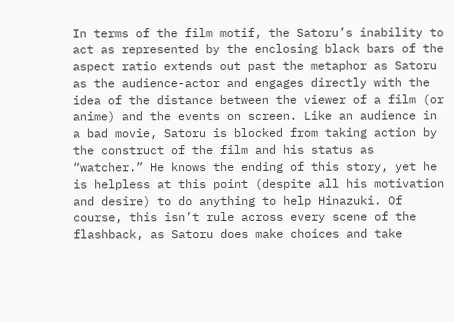In terms of the film motif, the Satoru’s inability to act as represented by the enclosing black bars of the aspect ratio extends out past the metaphor as Satoru as the audience-actor and engages directly with the idea of the distance between the viewer of a film (or anime) and the events on screen. Like an audience in a bad movie, Satoru is blocked from taking action by the construct of the film and his status as “watcher.” He knows the ending of this story, yet he is helpless at this point (despite all his motivation and desire) to do anything to help Hinazuki. Of course, this isn’t rule across every scene of the flashback, as Satoru does make choices and take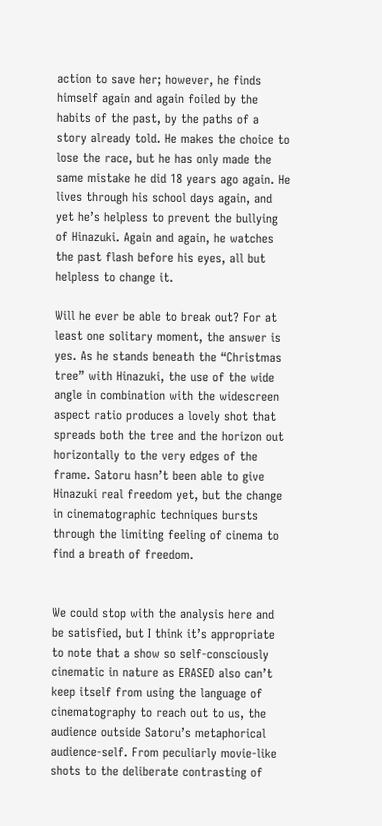action to save her; however, he finds himself again and again foiled by the habits of the past, by the paths of a story already told. He makes the choice to lose the race, but he has only made the same mistake he did 18 years ago again. He lives through his school days again, and yet he’s helpless to prevent the bullying of Hinazuki. Again and again, he watches the past flash before his eyes, all but helpless to change it.

Will he ever be able to break out? For at least one solitary moment, the answer is yes. As he stands beneath the “Christmas tree” with Hinazuki, the use of the wide angle in combination with the widescreen aspect ratio produces a lovely shot that spreads both the tree and the horizon out horizontally to the very edges of the frame. Satoru hasn’t been able to give Hinazuki real freedom yet, but the change in cinematographic techniques bursts through the limiting feeling of cinema to find a breath of freedom.


We could stop with the analysis here and be satisfied, but I think it’s appropriate to note that a show so self-consciously cinematic in nature as ERASED also can’t keep itself from using the language of cinematography to reach out to us, the audience outside Satoru’s metaphorical audience-self. From peculiarly movie-like shots to the deliberate contrasting of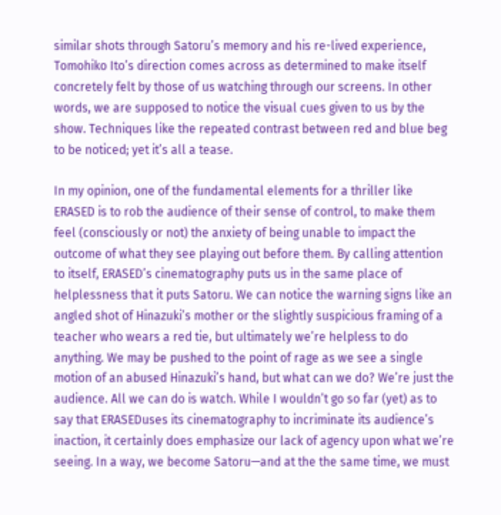similar shots through Satoru’s memory and his re-lived experience, Tomohiko Ito’s direction comes across as determined to make itself concretely felt by those of us watching through our screens. In other words, we are supposed to notice the visual cues given to us by the show. Techniques like the repeated contrast between red and blue beg to be noticed; yet it’s all a tease.

In my opinion, one of the fundamental elements for a thriller like ERASED is to rob the audience of their sense of control, to make them feel (consciously or not) the anxiety of being unable to impact the outcome of what they see playing out before them. By calling attention to itself, ERASED’s cinematography puts us in the same place of helplessness that it puts Satoru. We can notice the warning signs like an angled shot of Hinazuki’s mother or the slightly suspicious framing of a teacher who wears a red tie, but ultimately we’re helpless to do anything. We may be pushed to the point of rage as we see a single motion of an abused Hinazuki’s hand, but what can we do? We’re just the audience. All we can do is watch. While I wouldn’t go so far (yet) as to say that ERASEDuses its cinematography to incriminate its audience’s inaction, it certainly does emphasize our lack of agency upon what we’re seeing. In a way, we become Satoru—and at the the same time, we must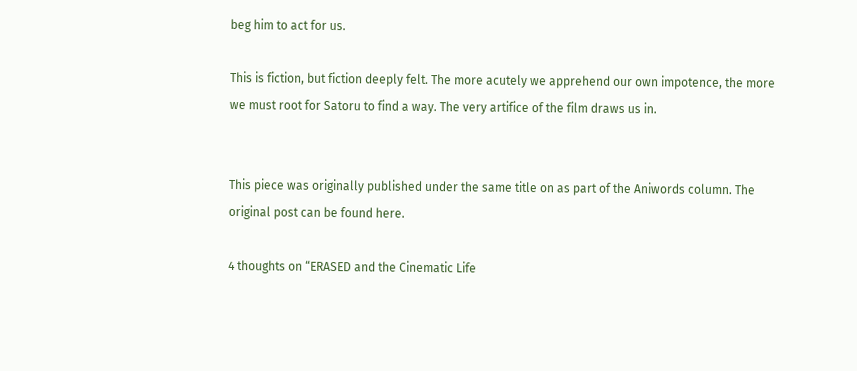beg him to act for us.

This is fiction, but fiction deeply felt. The more acutely we apprehend our own impotence, the more we must root for Satoru to find a way. The very artifice of the film draws us in.


This piece was originally published under the same title on as part of the Aniwords column. The original post can be found here.

4 thoughts on “ERASED and the Cinematic Life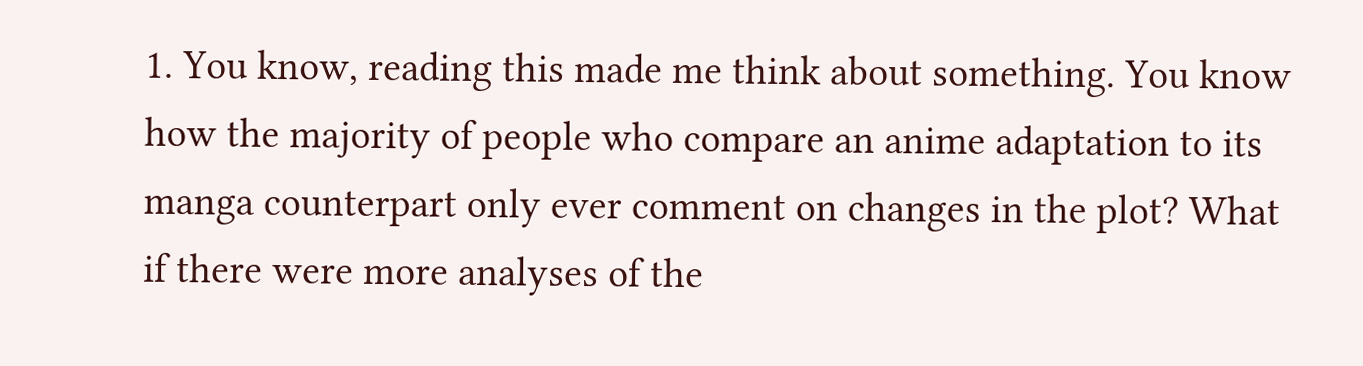1. You know, reading this made me think about something. You know how the majority of people who compare an anime adaptation to its manga counterpart only ever comment on changes in the plot? What if there were more analyses of the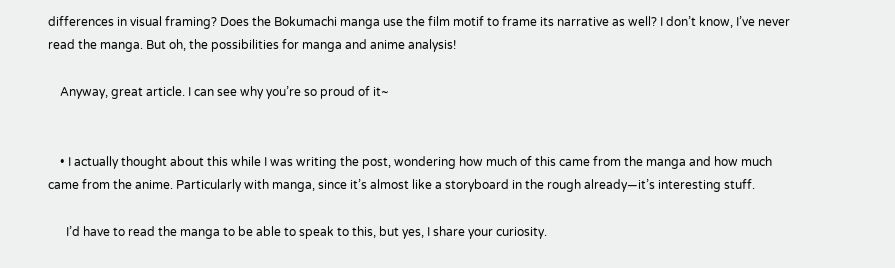differences in visual framing? Does the Bokumachi manga use the film motif to frame its narrative as well? I don’t know, I’ve never read the manga. But oh, the possibilities for manga and anime analysis!

    Anyway, great article. I can see why you’re so proud of it~


    • I actually thought about this while I was writing the post, wondering how much of this came from the manga and how much came from the anime. Particularly with manga, since it’s almost like a storyboard in the rough already—it’s interesting stuff.

      I’d have to read the manga to be able to speak to this, but yes, I share your curiosity.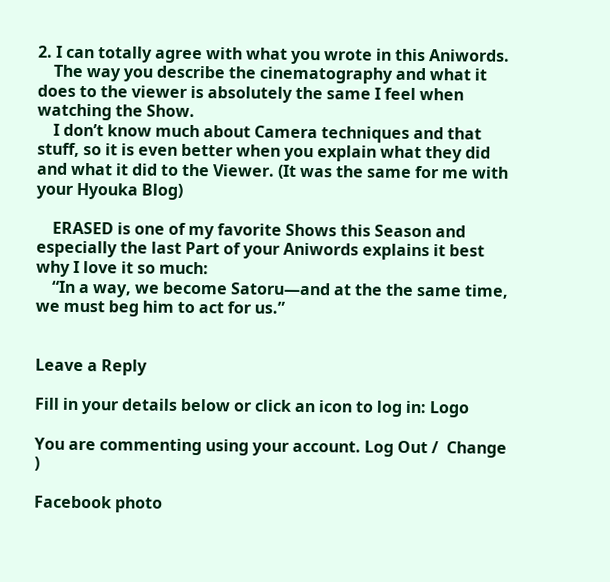2. I can totally agree with what you wrote in this Aniwords.
    The way you describe the cinematography and what it does to the viewer is absolutely the same I feel when watching the Show.
    I don’t know much about Camera techniques and that stuff, so it is even better when you explain what they did and what it did to the Viewer. (It was the same for me with your Hyouka Blog)

    ERASED is one of my favorite Shows this Season and especially the last Part of your Aniwords explains it best why I love it so much:
    “In a way, we become Satoru—and at the the same time, we must beg him to act for us.”


Leave a Reply

Fill in your details below or click an icon to log in: Logo

You are commenting using your account. Log Out /  Change )

Facebook photo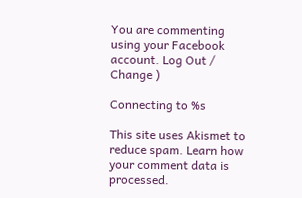You are commenting using your Facebook account. Log Out /  Change )

Connecting to %s

This site uses Akismet to reduce spam. Learn how your comment data is processed.